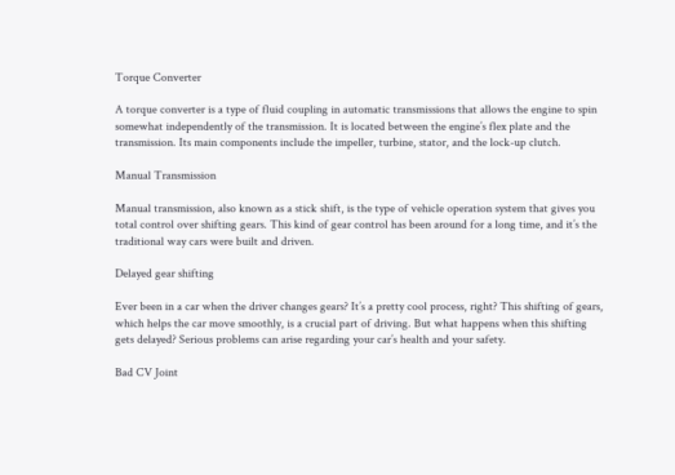Torque Converter

A torque converter is a type of fluid coupling in automatic transmissions that allows the engine to spin somewhat independently of the transmission. It is located between the engine’s flex plate and the transmission. Its main components include the impeller, turbine, stator, and the lock-up clutch.

Manual Transmission

Manual transmission, also known as a stick shift, is the type of vehicle operation system that gives you total control over shifting gears. This kind of gear control has been around for a long time, and it’s the traditional way cars were built and driven.

Delayed gear shifting

Ever been in a car when the driver changes gears? It’s a pretty cool process, right? This shifting of gears, which helps the car move smoothly, is a crucial part of driving. But what happens when this shifting gets delayed? Serious problems can arise regarding your car’s health and your safety.

Bad CV Joint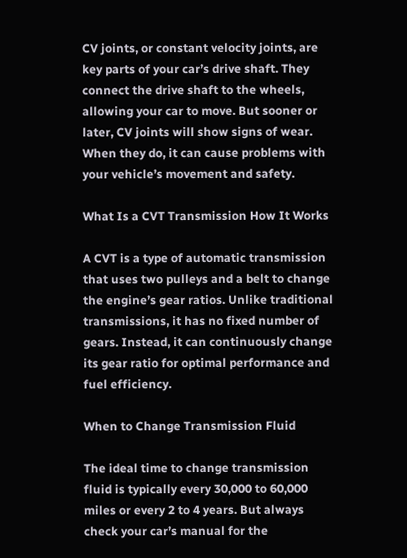CV joints, or constant velocity joints, are key parts of your car’s drive shaft. They connect the drive shaft to the wheels, allowing your car to move. But sooner or later, CV joints will show signs of wear. When they do, it can cause problems with your vehicle’s movement and safety.

What Is a CVT Transmission How It Works

A CVT is a type of automatic transmission that uses two pulleys and a belt to change the engine’s gear ratios. Unlike traditional transmissions, it has no fixed number of gears. Instead, it can continuously change its gear ratio for optimal performance and fuel efficiency.

When to Change Transmission Fluid

The ideal time to change transmission fluid is typically every 30,000 to 60,000 miles or every 2 to 4 years. But always check your car’s manual for the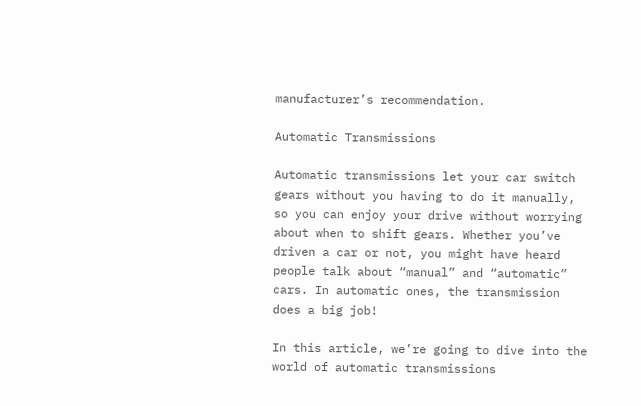manufacturer’s recommendation.

Automatic Transmissions

Automatic transmissions let your car switch gears without you having to do it manually, so you can enjoy your drive without worrying about when to shift gears. Whether you’ve driven a car or not, you might have heard people talk about “manual” and “automatic” cars. In automatic ones, the transmission does a big job!

In this article, we’re going to dive into the world of automatic transmissions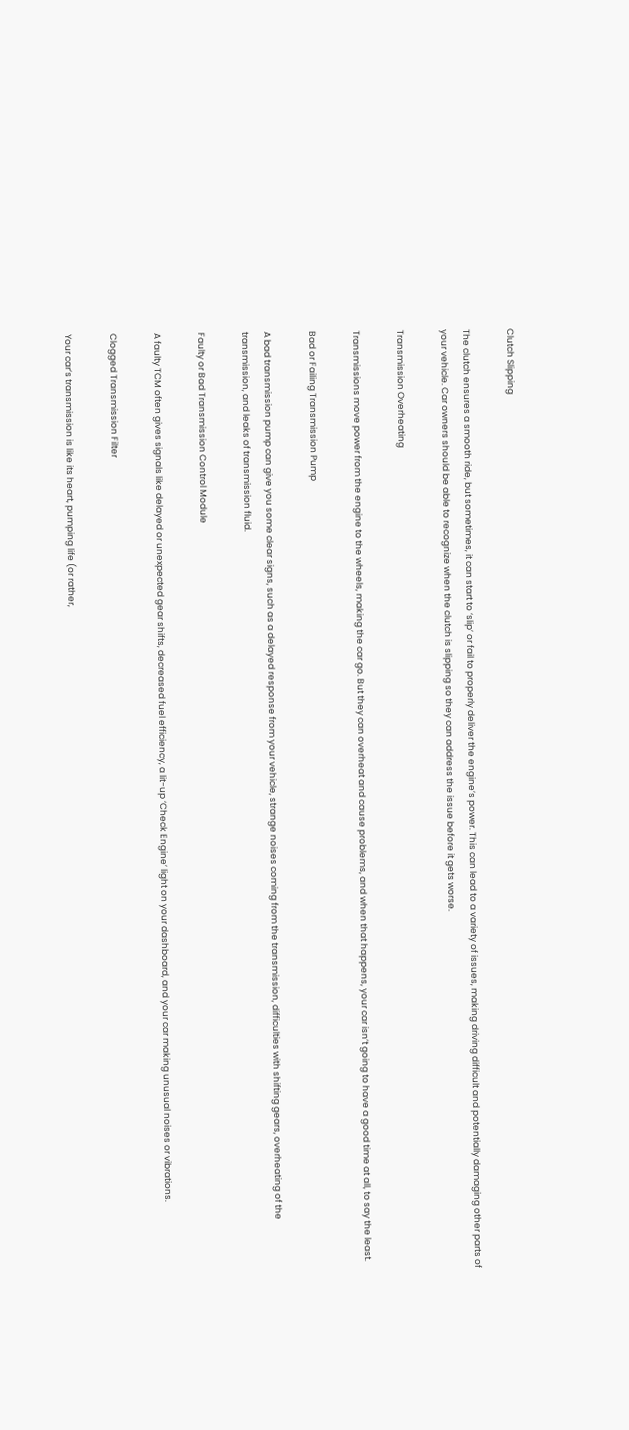Clutch Slipping

The clutch ensures a smooth ride, but sometimes, it can start to ‘slip’ or fail to properly deliver the engine’s power. This can lead to a variety of issues, making driving difficult and potentially damaging other parts of your vehicle. Car owners should be able to recognize when the clutch is slipping so they can address the issue before it gets worse.

Transmission Overheating

Transmissions move power from the engine to the wheels, making the car go. But they can overheat and cause problems, and when that happens, your car isn’t going to have a good time at all, to say the least.

Bad or Failing Transmission Pump

A bad transmission pump can give you some clear signs, such as a delayed response from your vehicle, strange noises coming from the transmission, difficulties with shifting gears, overheating of the transmission, and leaks of transmission fluid.

Faulty or Bad Transmission Control Module

A faulty TCM often gives signals like delayed or unexpected gear shifts, decreased fuel efficiency, a lit-up ‘Check Engine’ light on your dashboard, and your car making unusual noises or vibrations.

Clogged Transmission Filter

Your car’s transmission is like its heart, pumping life (or rather,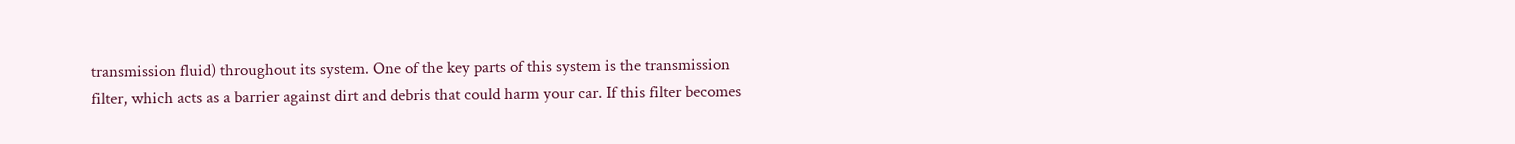transmission fluid) throughout its system. One of the key parts of this system is the transmission filter, which acts as a barrier against dirt and debris that could harm your car. If this filter becomes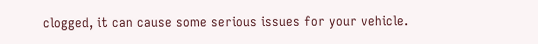clogged, it can cause some serious issues for your vehicle.